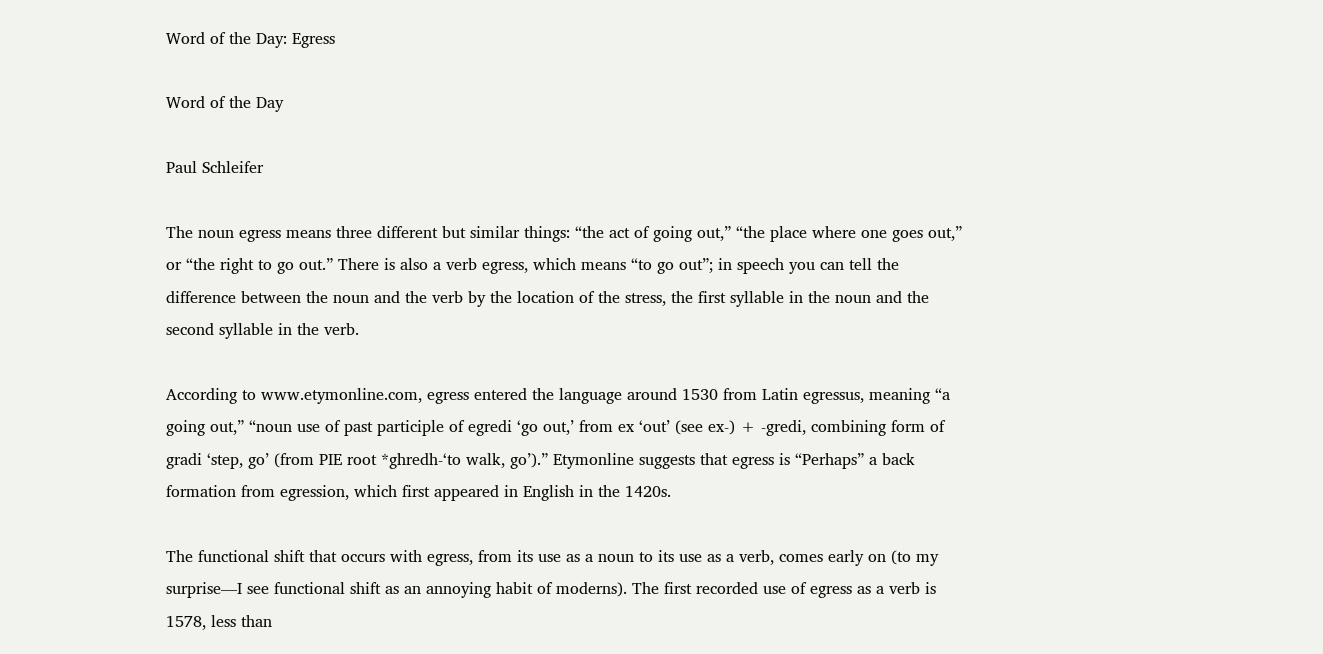Word of the Day: Egress

Word of the Day

Paul Schleifer

The noun egress means three different but similar things: “the act of going out,” “the place where one goes out,” or “the right to go out.” There is also a verb egress, which means “to go out”; in speech you can tell the difference between the noun and the verb by the location of the stress, the first syllable in the noun and the second syllable in the verb.

According to www.etymonline.com, egress entered the language around 1530 from Latin egressus, meaning “a going out,” “noun use of past participle of egredi ‘go out,’ from ex ‘out’ (see ex-) + -gredi, combining form of gradi ‘step, go’ (from PIE root *ghredh-‘to walk, go’).” Etymonline suggests that egress is “Perhaps” a back formation from egression, which first appeared in English in the 1420s.

The functional shift that occurs with egress, from its use as a noun to its use as a verb, comes early on (to my surprise—I see functional shift as an annoying habit of moderns). The first recorded use of egress as a verb is 1578, less than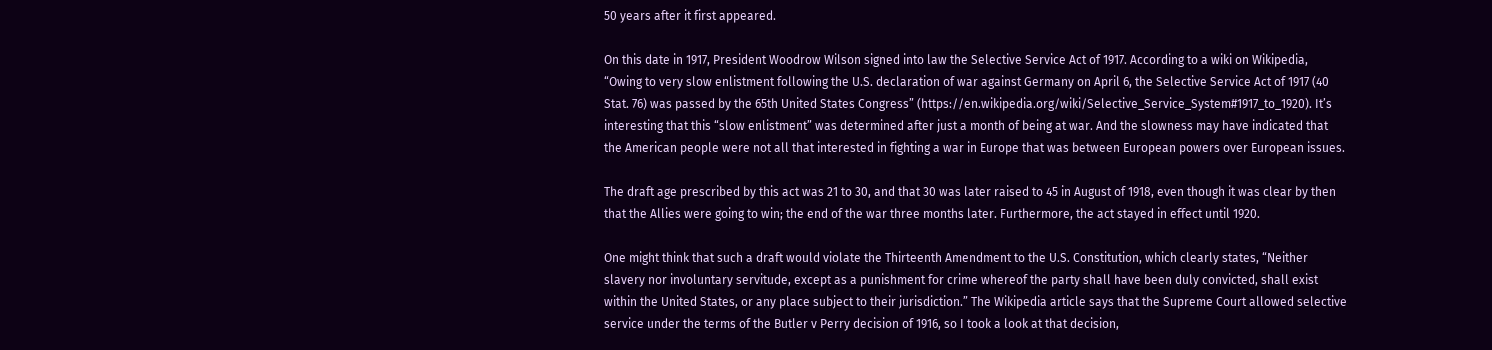50 years after it first appeared.

On this date in 1917, President Woodrow Wilson signed into law the Selective Service Act of 1917. According to a wiki on Wikipedia, “Owing to very slow enlistment following the U.S. declaration of war against Germany on April 6, the Selective Service Act of 1917 (40 Stat. 76) was passed by the 65th United States Congress” (https://en.wikipedia.org/wiki/Selective_Service_System#1917_to_1920). It’s interesting that this “slow enlistment” was determined after just a month of being at war. And the slowness may have indicated that the American people were not all that interested in fighting a war in Europe that was between European powers over European issues.

The draft age prescribed by this act was 21 to 30, and that 30 was later raised to 45 in August of 1918, even though it was clear by then that the Allies were going to win; the end of the war three months later. Furthermore, the act stayed in effect until 1920.

One might think that such a draft would violate the Thirteenth Amendment to the U.S. Constitution, which clearly states, “Neither slavery nor involuntary servitude, except as a punishment for crime whereof the party shall have been duly convicted, shall exist within the United States, or any place subject to their jurisdiction.” The Wikipedia article says that the Supreme Court allowed selective service under the terms of the Butler v Perry decision of 1916, so I took a look at that decision,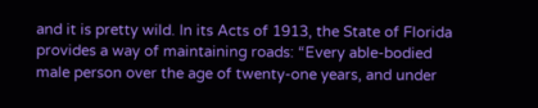and it is pretty wild. In its Acts of 1913, the State of Florida provides a way of maintaining roads: “Every able-bodied male person over the age of twenty-one years, and under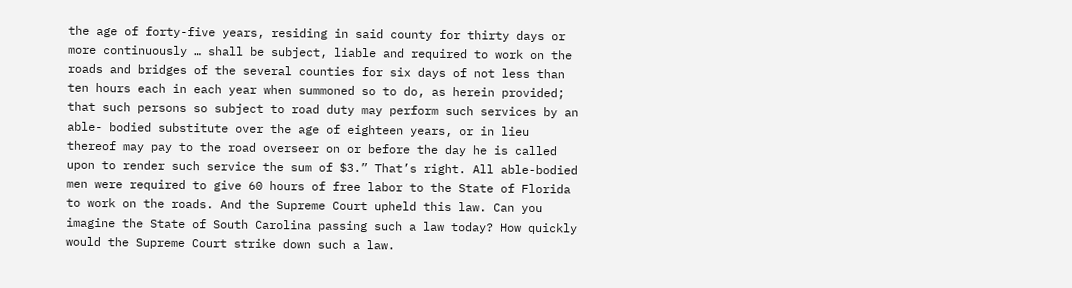the age of forty-five years, residing in said county for thirty days or more continuously … shall be subject, liable and required to work on the roads and bridges of the several counties for six days of not less than ten hours each in each year when summoned so to do, as herein provided; that such persons so subject to road duty may perform such services by an able- bodied substitute over the age of eighteen years, or in lieu thereof may pay to the road overseer on or before the day he is called upon to render such service the sum of $3.” That’s right. All able-bodied men were required to give 60 hours of free labor to the State of Florida to work on the roads. And the Supreme Court upheld this law. Can you imagine the State of South Carolina passing such a law today? How quickly would the Supreme Court strike down such a law.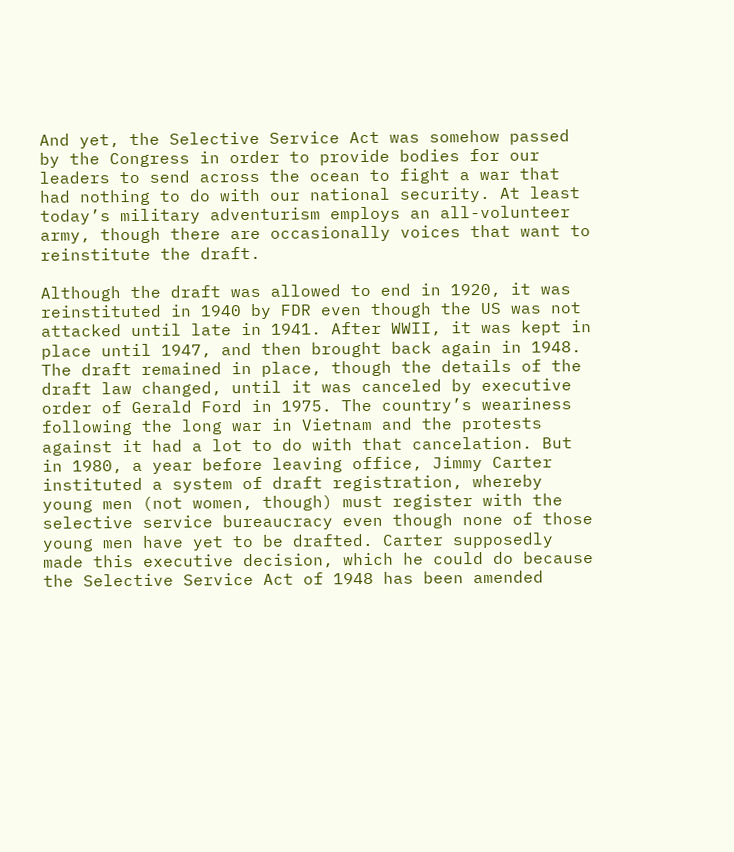And yet, the Selective Service Act was somehow passed by the Congress in order to provide bodies for our leaders to send across the ocean to fight a war that had nothing to do with our national security. At least today’s military adventurism employs an all-volunteer army, though there are occasionally voices that want to reinstitute the draft.

Although the draft was allowed to end in 1920, it was reinstituted in 1940 by FDR even though the US was not attacked until late in 1941. After WWII, it was kept in place until 1947, and then brought back again in 1948. The draft remained in place, though the details of the draft law changed, until it was canceled by executive order of Gerald Ford in 1975. The country’s weariness following the long war in Vietnam and the protests against it had a lot to do with that cancelation. But in 1980, a year before leaving office, Jimmy Carter instituted a system of draft registration, whereby young men (not women, though) must register with the selective service bureaucracy even though none of those young men have yet to be drafted. Carter supposedly made this executive decision, which he could do because the Selective Service Act of 1948 has been amended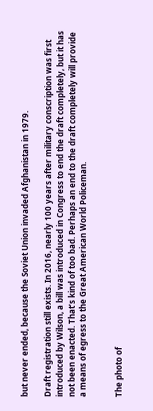but never ended, because the Soviet Union invaded Afghanistan in 1979.

Draft registration still exists. In 2016, nearly 100 years after military conscription was first introduced by Wilson, a bill was introduced in Congress to end the draft completely, but it has not been enacted. That’s kind of too bad. Perhaps an end to the draft completely will provide a means of egress to the Great American World Policeman.


The photo of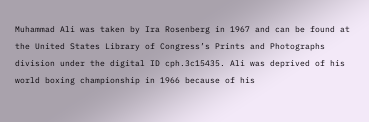Muhammad Ali was taken by Ira Rosenberg in 1967 and can be found at the United States Library of Congress’s Prints and Photographs division under the digital ID cph.3c15435. Ali was deprived of his world boxing championship in 1966 because of his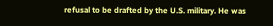refusal to be drafted by the U.S. military. He was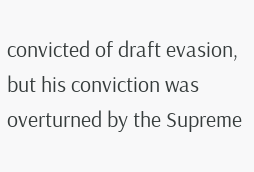convicted of draft evasion, but his conviction was overturned by the Supreme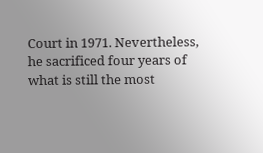Court in 1971. Nevertheless, he sacrificed four years of what is still the most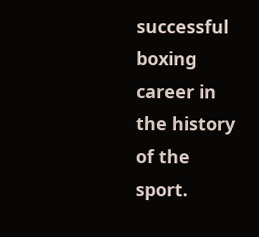successful boxing career in the history of the sport.